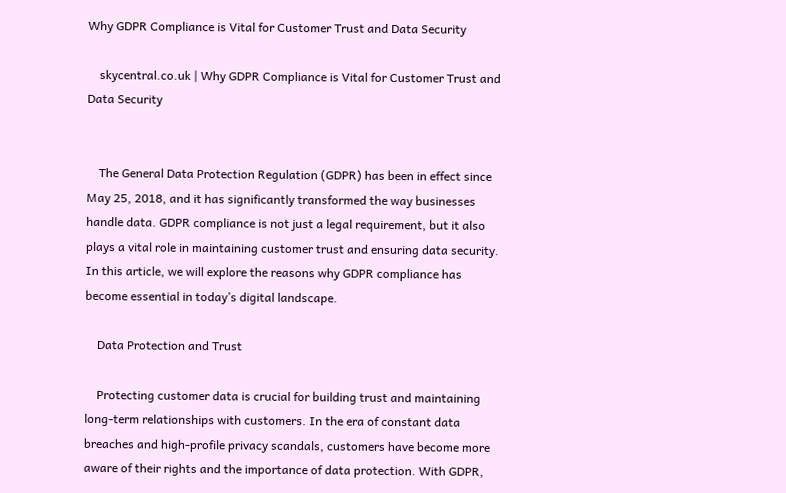Why GDPR Compliance is Vital for Customer Trust and Data Security

    skycentral.co.uk | Why GDPR Compliance is Vital for Customer Trust and Data Security


    The General Data Protection Regulation (GDPR) has been in effect since May 25, 2018, and it has significantly transformed the way businesses handle data. GDPR compliance is not just a legal requirement, but it also plays a vital role in maintaining customer trust and ensuring data security. In this article, we will explore the reasons why GDPR compliance has become essential in today’s digital landscape.

    Data Protection and Trust

    Protecting customer data is crucial for building trust and maintaining long-term relationships with customers. In the era of constant data breaches and high-profile privacy scandals, customers have become more aware of their rights and the importance of data protection. With GDPR,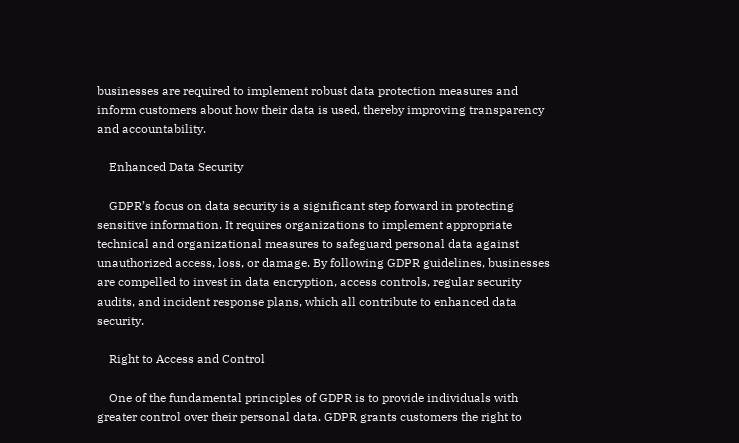businesses are required to implement robust data protection measures and inform customers about how their data is used, thereby improving transparency and accountability.

    Enhanced Data Security

    GDPR’s focus on data security is a significant step forward in protecting sensitive information. It requires organizations to implement appropriate technical and organizational measures to safeguard personal data against unauthorized access, loss, or damage. By following GDPR guidelines, businesses are compelled to invest in data encryption, access controls, regular security audits, and incident response plans, which all contribute to enhanced data security.

    Right to Access and Control

    One of the fundamental principles of GDPR is to provide individuals with greater control over their personal data. GDPR grants customers the right to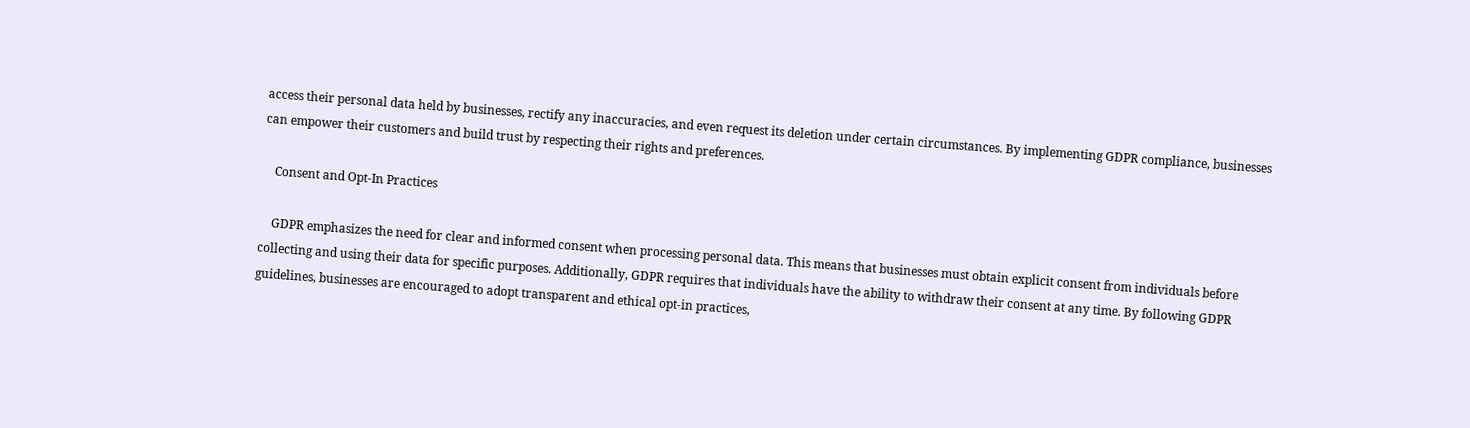access their personal data held by businesses, rectify any inaccuracies, and even request its deletion under certain circumstances. By implementing GDPR compliance, businesses can empower their customers and build trust by respecting their rights and preferences.

    Consent and Opt-In Practices

    GDPR emphasizes the need for clear and informed consent when processing personal data. This means that businesses must obtain explicit consent from individuals before collecting and using their data for specific purposes. Additionally, GDPR requires that individuals have the ability to withdraw their consent at any time. By following GDPR guidelines, businesses are encouraged to adopt transparent and ethical opt-in practices,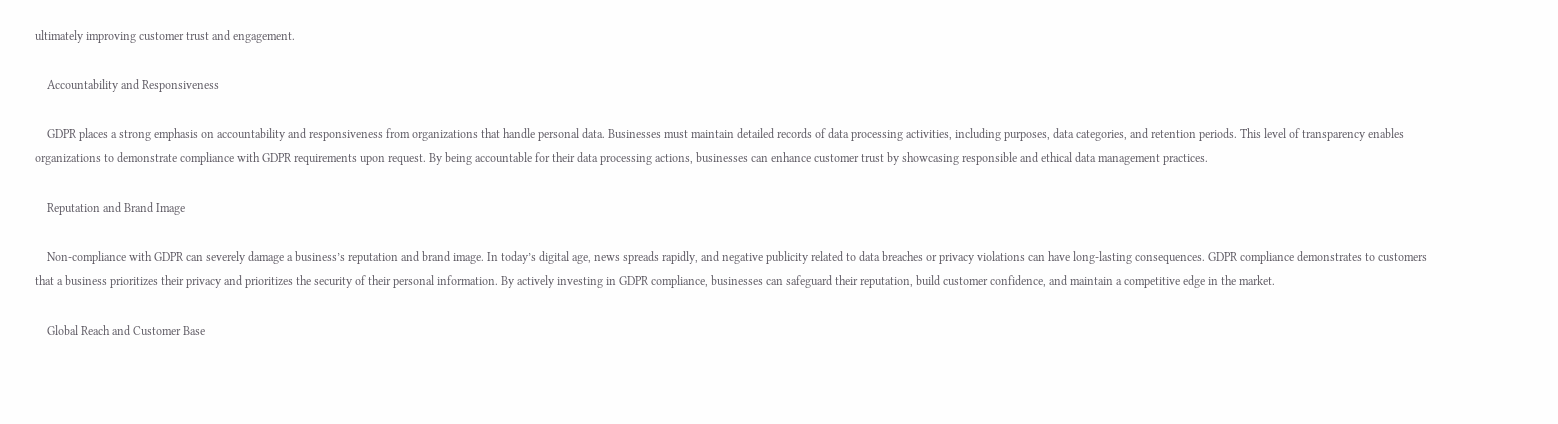ultimately improving customer trust and engagement.

    Accountability and Responsiveness

    GDPR places a strong emphasis on accountability and responsiveness from organizations that handle personal data. Businesses must maintain detailed records of data processing activities, including purposes, data categories, and retention periods. This level of transparency enables organizations to demonstrate compliance with GDPR requirements upon request. By being accountable for their data processing actions, businesses can enhance customer trust by showcasing responsible and ethical data management practices.

    Reputation and Brand Image

    Non-compliance with GDPR can severely damage a business’s reputation and brand image. In today’s digital age, news spreads rapidly, and negative publicity related to data breaches or privacy violations can have long-lasting consequences. GDPR compliance demonstrates to customers that a business prioritizes their privacy and prioritizes the security of their personal information. By actively investing in GDPR compliance, businesses can safeguard their reputation, build customer confidence, and maintain a competitive edge in the market.

    Global Reach and Customer Base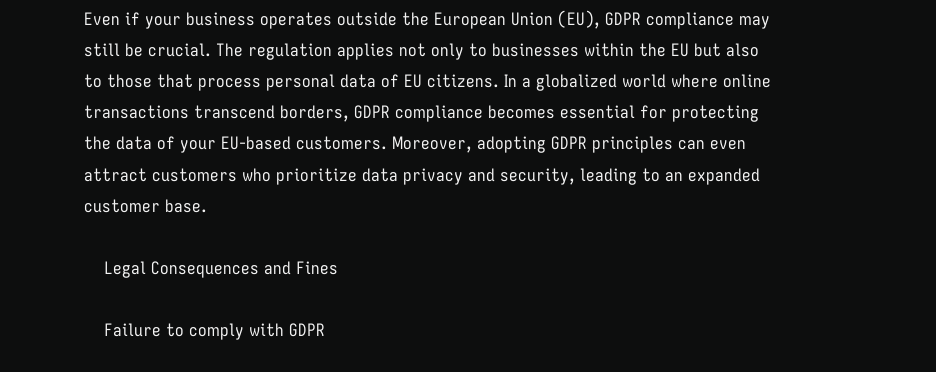Even if your business operates outside the European Union (EU), GDPR compliance may still be crucial. The regulation applies not only to businesses within the EU but also to those that process personal data of EU citizens. In a globalized world where online transactions transcend borders, GDPR compliance becomes essential for protecting the data of your EU-based customers. Moreover, adopting GDPR principles can even attract customers who prioritize data privacy and security, leading to an expanded customer base.

    Legal Consequences and Fines

    Failure to comply with GDPR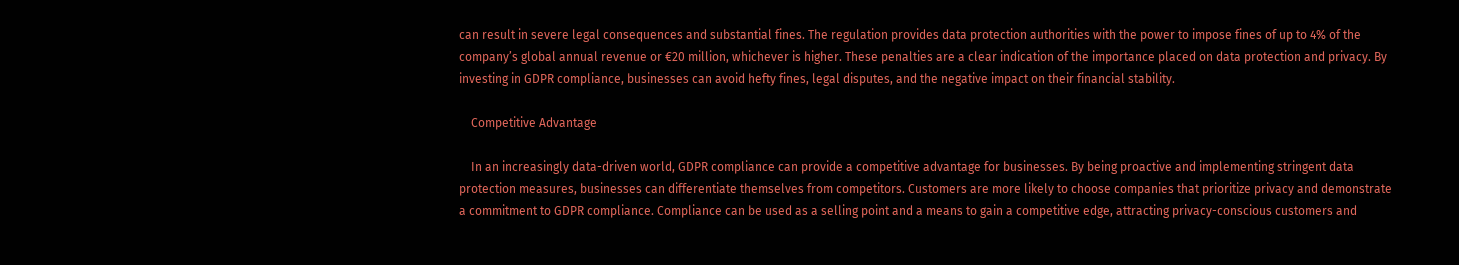can result in severe legal consequences and substantial fines. The regulation provides data protection authorities with the power to impose fines of up to 4% of the company’s global annual revenue or €20 million, whichever is higher. These penalties are a clear indication of the importance placed on data protection and privacy. By investing in GDPR compliance, businesses can avoid hefty fines, legal disputes, and the negative impact on their financial stability.

    Competitive Advantage

    In an increasingly data-driven world, GDPR compliance can provide a competitive advantage for businesses. By being proactive and implementing stringent data protection measures, businesses can differentiate themselves from competitors. Customers are more likely to choose companies that prioritize privacy and demonstrate a commitment to GDPR compliance. Compliance can be used as a selling point and a means to gain a competitive edge, attracting privacy-conscious customers and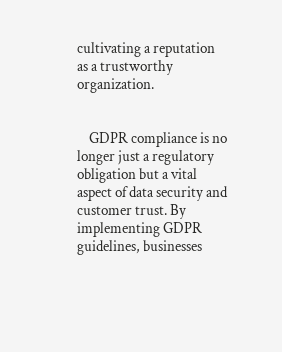cultivating a reputation as a trustworthy organization.


    GDPR compliance is no longer just a regulatory obligation but a vital aspect of data security and customer trust. By implementing GDPR guidelines, businesses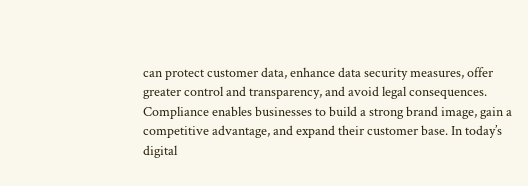can protect customer data, enhance data security measures, offer greater control and transparency, and avoid legal consequences. Compliance enables businesses to build a strong brand image, gain a competitive advantage, and expand their customer base. In today’s digital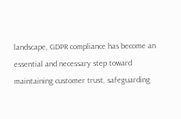landscape, GDPR compliance has become an essential and necessary step toward maintaining customer trust, safeguarding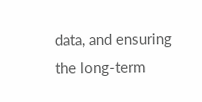data, and ensuring the long-term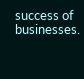success of businesses.